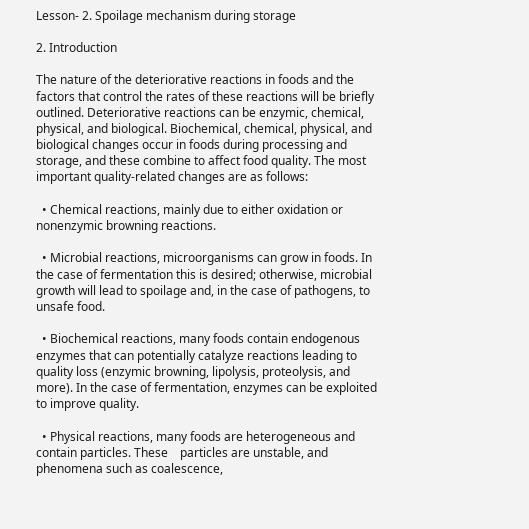Lesson- 2. Spoilage mechanism during storage

2. Introduction

The nature of the deteriorative reactions in foods and the factors that control the rates of these reactions will be briefly outlined. Deteriorative reactions can be enzymic, chemical, physical, and biological. Biochemical, chemical, physical, and biological changes occur in foods during processing and storage, and these combine to affect food quality. The most important quality-related changes are as follows:

  • Chemical reactions, mainly due to either oxidation or nonenzymic browning reactions.

  • Microbial reactions, microorganisms can grow in foods. In the case of fermentation this is desired; otherwise, microbial growth will lead to spoilage and, in the case of pathogens, to unsafe food.

  • Biochemical reactions, many foods contain endogenous enzymes that can potentially catalyze reactions leading to quality loss (enzymic browning, lipolysis, proteolysis, and more). In the case of fermentation, enzymes can be exploited to improve quality.

  • Physical reactions, many foods are heterogeneous and contain particles. These    particles are unstable, and phenomena such as coalescence,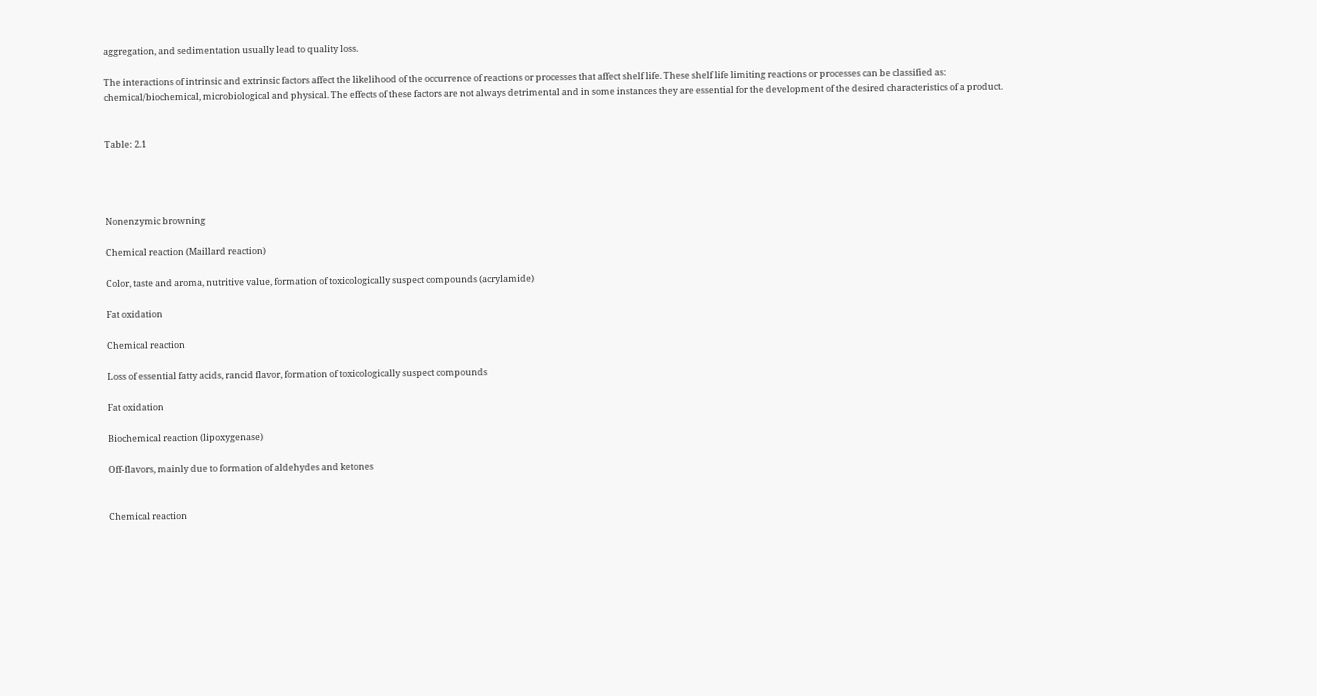aggregation, and sedimentation usually lead to quality loss.

The interactions of intrinsic and extrinsic factors affect the likelihood of the occurrence of reactions or processes that affect shelf life. These shelf life limiting reactions or processes can be classified as: chemical/biochemical, microbiological and physical. The effects of these factors are not always detrimental and in some instances they are essential for the development of the desired characteristics of a product.


Table: 2.1




Nonenzymic browning

Chemical reaction (Maillard reaction)

Color, taste and aroma, nutritive value, formation of toxicologically suspect compounds (acrylamide)

Fat oxidation

Chemical reaction

Loss of essential fatty acids, rancid flavor, formation of toxicologically suspect compounds

Fat oxidation

Biochemical reaction (lipoxygenase)

Off-flavors, mainly due to formation of aldehydes and ketones


Chemical reaction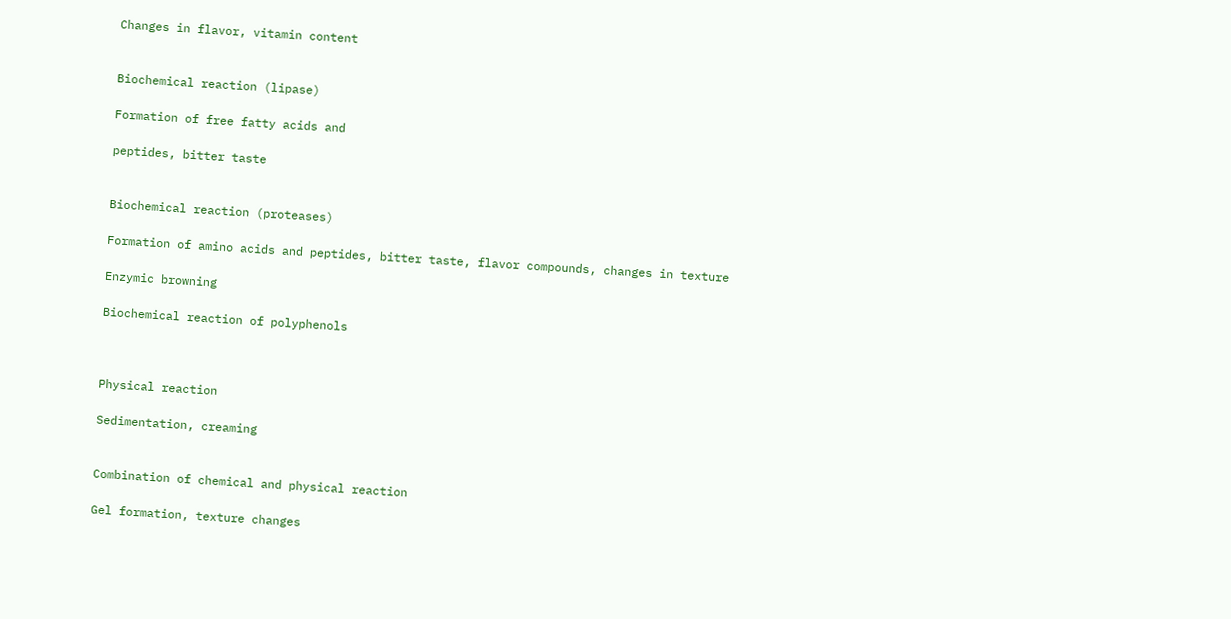Changes in flavor, vitamin content


Biochemical reaction (lipase)

Formation of free fatty acids and

peptides, bitter taste


Biochemical reaction (proteases)

Formation of amino acids and peptides, bitter taste, flavor compounds, changes in texture

Enzymic browning

Biochemical reaction of polyphenols



Physical reaction

Sedimentation, creaming


Combination of chemical and physical reaction

Gel formation, texture changes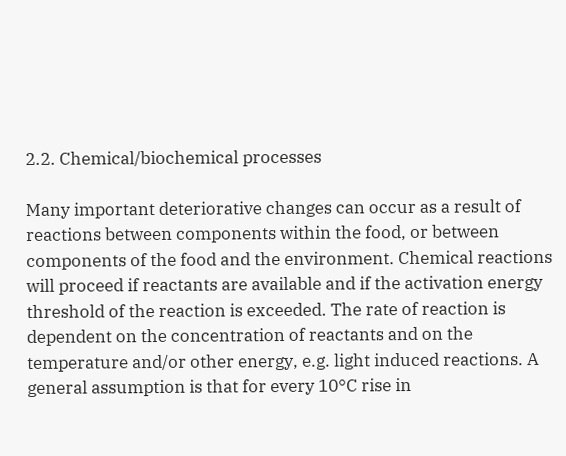2.2. Chemical/biochemical processes

Many important deteriorative changes can occur as a result of reactions between components within the food, or between components of the food and the environment. Chemical reactions will proceed if reactants are available and if the activation energy threshold of the reaction is exceeded. The rate of reaction is dependent on the concentration of reactants and on the temperature and/or other energy, e.g. light induced reactions. A general assumption is that for every 10°C rise in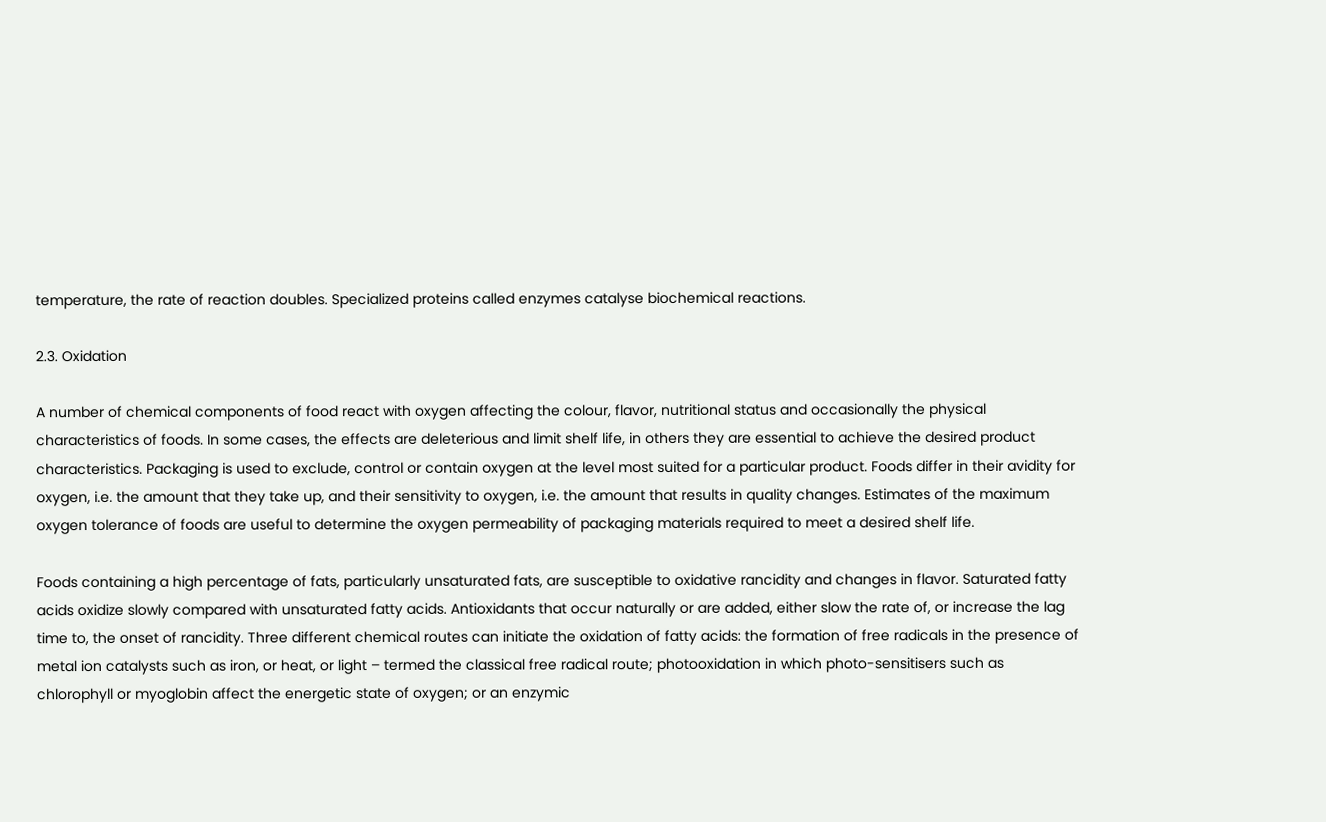temperature, the rate of reaction doubles. Specialized proteins called enzymes catalyse biochemical reactions.

2.3. Oxidation

A number of chemical components of food react with oxygen affecting the colour, flavor, nutritional status and occasionally the physical characteristics of foods. In some cases, the effects are deleterious and limit shelf life, in others they are essential to achieve the desired product characteristics. Packaging is used to exclude, control or contain oxygen at the level most suited for a particular product. Foods differ in their avidity for oxygen, i.e. the amount that they take up, and their sensitivity to oxygen, i.e. the amount that results in quality changes. Estimates of the maximum oxygen tolerance of foods are useful to determine the oxygen permeability of packaging materials required to meet a desired shelf life.

Foods containing a high percentage of fats, particularly unsaturated fats, are susceptible to oxidative rancidity and changes in flavor. Saturated fatty acids oxidize slowly compared with unsaturated fatty acids. Antioxidants that occur naturally or are added, either slow the rate of, or increase the lag time to, the onset of rancidity. Three different chemical routes can initiate the oxidation of fatty acids: the formation of free radicals in the presence of metal ion catalysts such as iron, or heat, or light – termed the classical free radical route; photooxidation in which photo-sensitisers such as chlorophyll or myoglobin affect the energetic state of oxygen; or an enzymic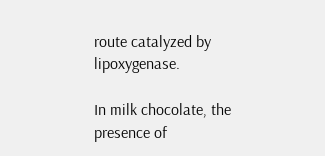route catalyzed by lipoxygenase.

In milk chocolate, the presence of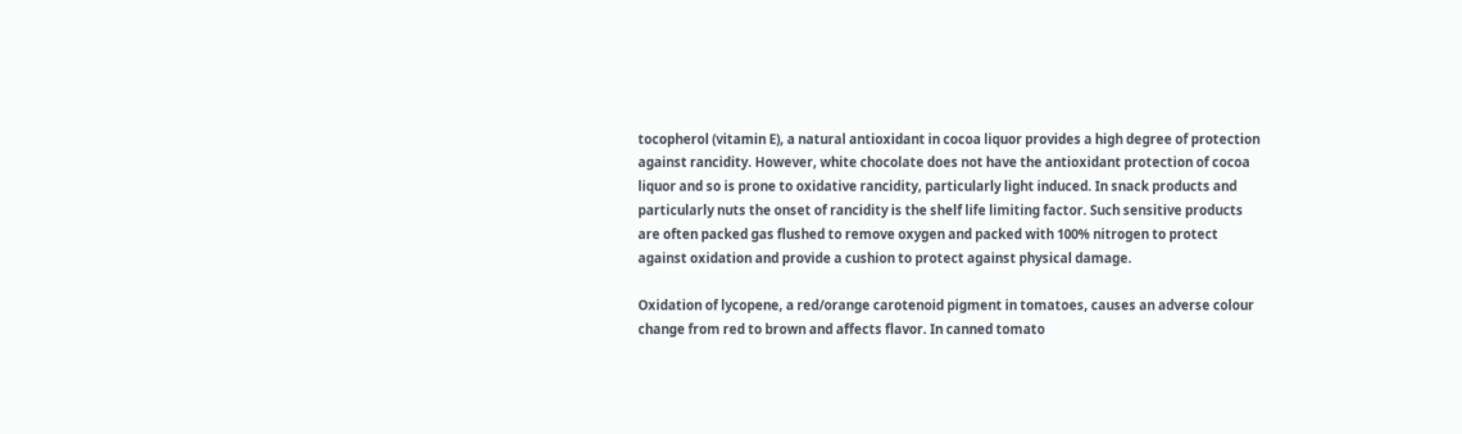tocopherol (vitamin E), a natural antioxidant in cocoa liquor provides a high degree of protection against rancidity. However, white chocolate does not have the antioxidant protection of cocoa liquor and so is prone to oxidative rancidity, particularly light induced. In snack products and particularly nuts the onset of rancidity is the shelf life limiting factor. Such sensitive products are often packed gas flushed to remove oxygen and packed with 100% nitrogen to protect against oxidation and provide a cushion to protect against physical damage.

Oxidation of lycopene, a red/orange carotenoid pigment in tomatoes, causes an adverse colour change from red to brown and affects flavor. In canned tomato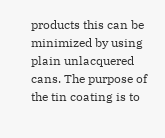products this can be minimized by using plain unlacquered cans. The purpose of the tin coating is to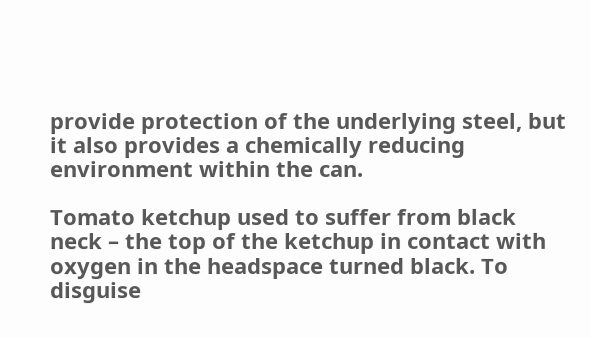provide protection of the underlying steel, but it also provides a chemically reducing environment within the can.

Tomato ketchup used to suffer from black neck – the top of the ketchup in contact with oxygen in the headspace turned black. To disguise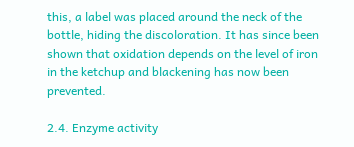this, a label was placed around the neck of the bottle, hiding the discoloration. It has since been shown that oxidation depends on the level of iron in the ketchup and blackening has now been prevented.

2.4. Enzyme activity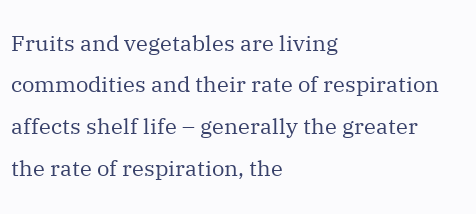Fruits and vegetables are living commodities and their rate of respiration affects shelf life – generally the greater the rate of respiration, the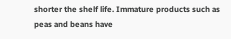shorter the shelf life. Immature products such as peas and beans have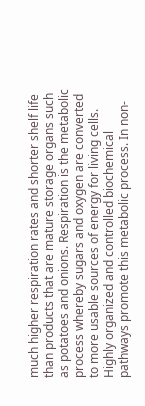much higher respiration rates and shorter shelf life than products that are mature storage organs such as potatoes and onions. Respiration is the metabolic process whereby sugars and oxygen are converted to more usable sources of energy for living cells. Highly organized and controlled biochemical pathways promote this metabolic process. In non-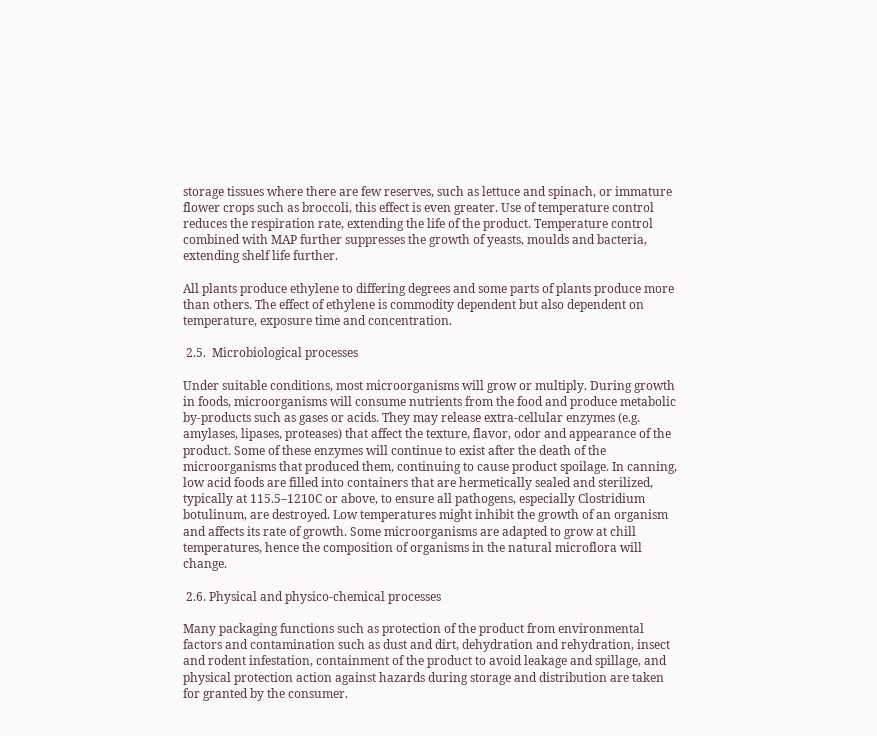storage tissues where there are few reserves, such as lettuce and spinach, or immature flower crops such as broccoli, this effect is even greater. Use of temperature control reduces the respiration rate, extending the life of the product. Temperature control combined with MAP further suppresses the growth of yeasts, moulds and bacteria, extending shelf life further.

All plants produce ethylene to differing degrees and some parts of plants produce more than others. The effect of ethylene is commodity dependent but also dependent on temperature, exposure time and concentration.

 2.5.  Microbiological processes

Under suitable conditions, most microorganisms will grow or multiply. During growth in foods, microorganisms will consume nutrients from the food and produce metabolic by-products such as gases or acids. They may release extra-cellular enzymes (e.g. amylases, lipases, proteases) that affect the texture, flavor, odor and appearance of the product. Some of these enzymes will continue to exist after the death of the microorganisms that produced them, continuing to cause product spoilage. In canning, low acid foods are filled into containers that are hermetically sealed and sterilized, typically at 115.5–1210C or above, to ensure all pathogens, especially Clostridium botulinum, are destroyed. Low temperatures might inhibit the growth of an organism and affects its rate of growth. Some microorganisms are adapted to grow at chill temperatures, hence the composition of organisms in the natural microflora will change.

 2.6. Physical and physico-chemical processes

Many packaging functions such as protection of the product from environmental factors and contamination such as dust and dirt, dehydration and rehydration, insect and rodent infestation, containment of the product to avoid leakage and spillage, and physical protection action against hazards during storage and distribution are taken for granted by the consumer.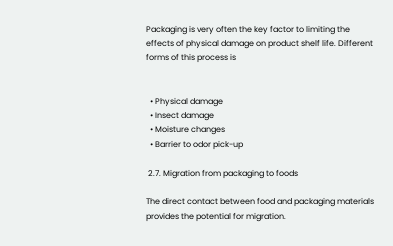Packaging is very often the key factor to limiting the effects of physical damage on product shelf life. Different forms of this process is


  • Physical damage
  • Insect damage
  • Moisture changes
  • Barrier to odor pick-up

 2.7. Migration from packaging to foods

The direct contact between food and packaging materials provides the potential for migration.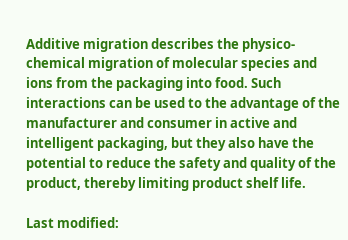Additive migration describes the physico-chemical migration of molecular species and ions from the packaging into food. Such interactions can be used to the advantage of the manufacturer and consumer in active and intelligent packaging, but they also have the potential to reduce the safety and quality of the product, thereby limiting product shelf life.

Last modified: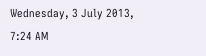Wednesday, 3 July 2013, 7:24 AM